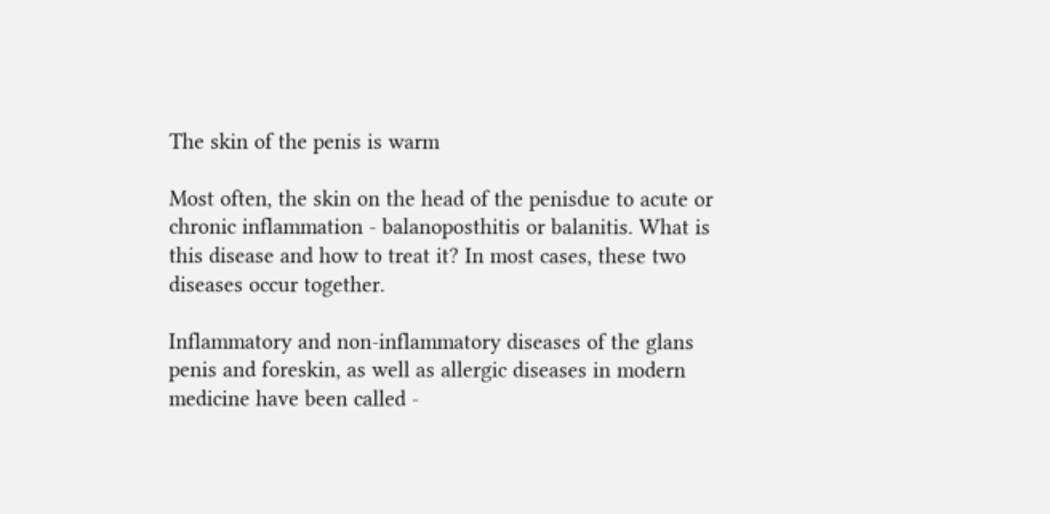The skin of the penis is warm

Most often, the skin on the head of the penisdue to acute or chronic inflammation - balanoposthitis or balanitis. What is this disease and how to treat it? In most cases, these two diseases occur together.

Inflammatory and non-inflammatory diseases of the glans penis and foreskin, as well as allergic diseases in modern medicine have been called -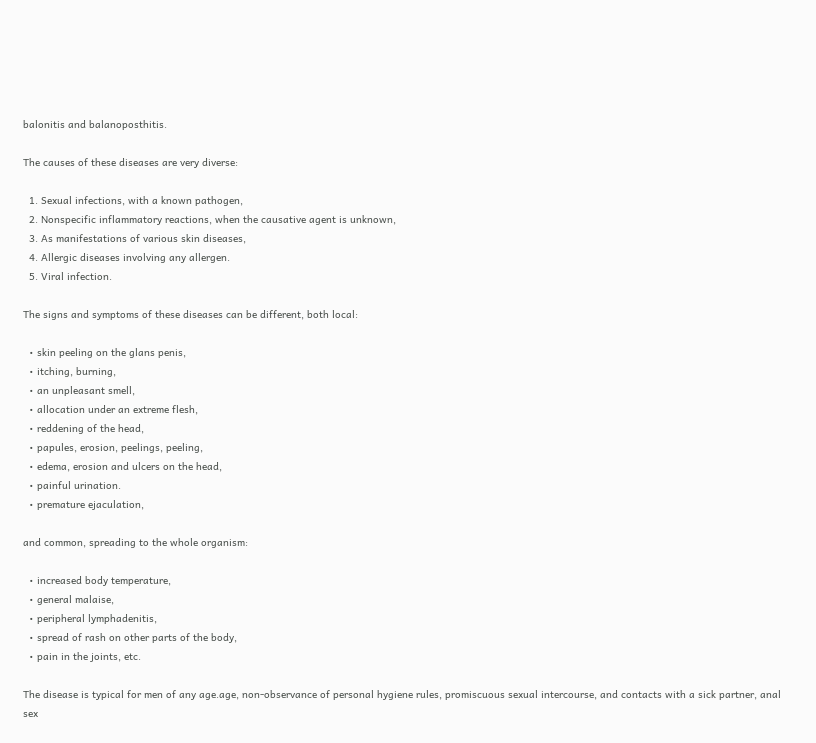balonitis and balanoposthitis.

The causes of these diseases are very diverse:

  1. Sexual infections, with a known pathogen,
  2. Nonspecific inflammatory reactions, when the causative agent is unknown,
  3. As manifestations of various skin diseases,
  4. Allergic diseases involving any allergen.
  5. Viral infection.

The signs and symptoms of these diseases can be different, both local:

  • skin peeling on the glans penis,
  • itching, burning,
  • an unpleasant smell,
  • allocation under an extreme flesh,
  • reddening of the head,
  • papules, erosion, peelings, peeling,
  • edema, erosion and ulcers on the head,
  • painful urination.
  • premature ejaculation,

and common, spreading to the whole organism:

  • increased body temperature,
  • general malaise,
  • peripheral lymphadenitis,
  • spread of rash on other parts of the body,
  • pain in the joints, etc.

The disease is typical for men of any age.age, non-observance of personal hygiene rules, promiscuous sexual intercourse, and contacts with a sick partner, anal sex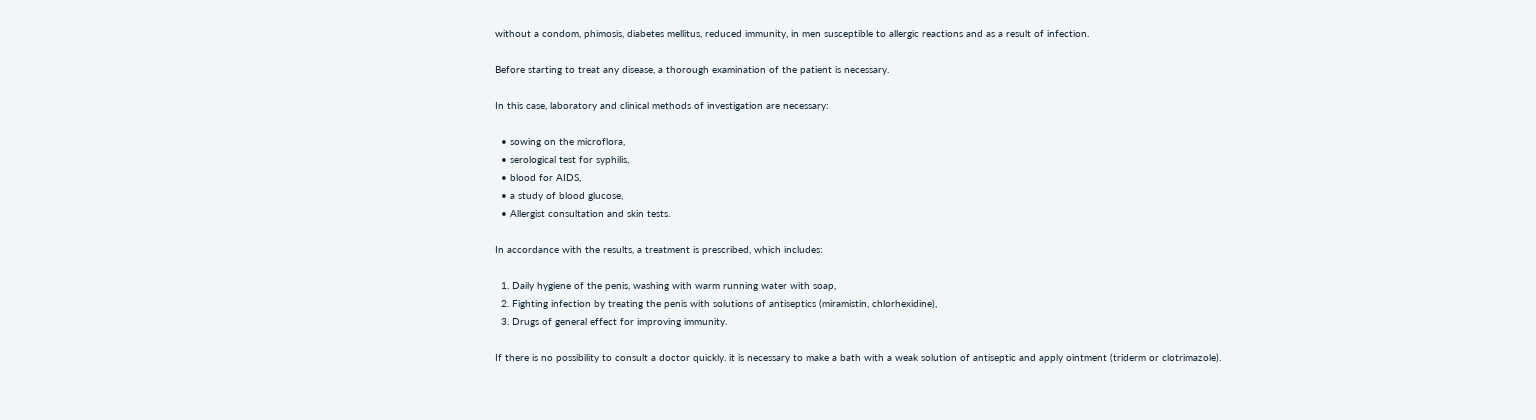without a condom, phimosis, diabetes mellitus, reduced immunity, in men susceptible to allergic reactions and as a result of infection.

Before starting to treat any disease, a thorough examination of the patient is necessary.

In this case, laboratory and clinical methods of investigation are necessary:

  • sowing on the microflora,
  • serological test for syphilis,
  • blood for AIDS,
  • a study of blood glucose,
  • Allergist consultation and skin tests.

In accordance with the results, a treatment is prescribed, which includes:

  1. Daily hygiene of the penis, washing with warm running water with soap,
  2. Fighting infection by treating the penis with solutions of antiseptics (miramistin, chlorhexidine),
  3. Drugs of general effect for improving immunity.

If there is no possibility to consult a doctor quickly. it is necessary to make a bath with a weak solution of antiseptic and apply ointment (triderm or clotrimazole).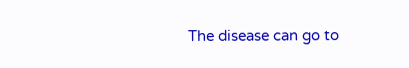The disease can go to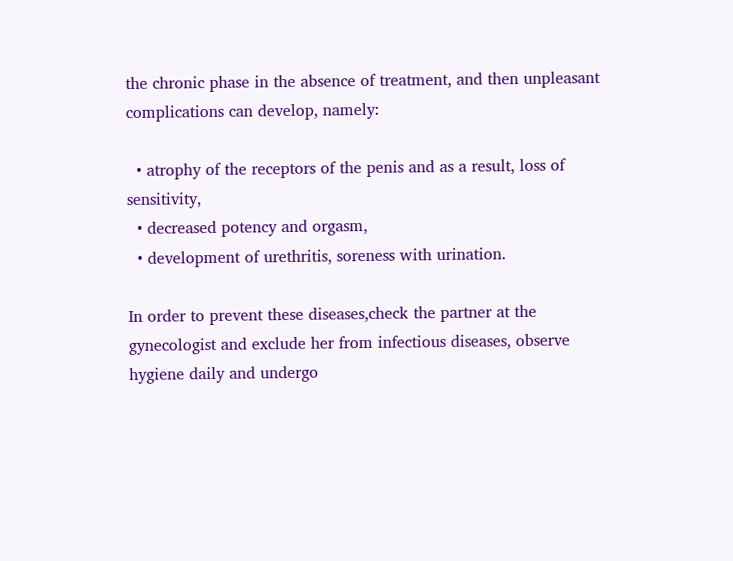the chronic phase in the absence of treatment, and then unpleasant complications can develop, namely:

  • atrophy of the receptors of the penis and as a result, loss of sensitivity,
  • decreased potency and orgasm,
  • development of urethritis, soreness with urination.

In order to prevent these diseases,check the partner at the gynecologist and exclude her from infectious diseases, observe hygiene daily and undergo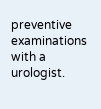preventive examinations with a urologist.